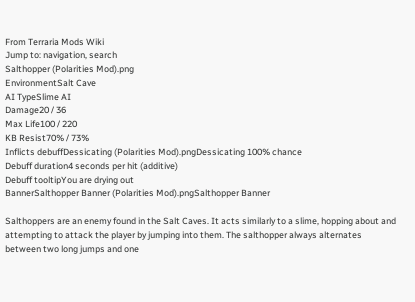From Terraria Mods Wiki
Jump to: navigation, search
Salthopper (Polarities Mod).png
EnvironmentSalt Cave
AI TypeSlime AI
Damage20 / 36
Max Life100 / 220
KB Resist70% / 73%
Inflicts debuffDessicating (Polarities Mod).pngDessicating 100% chance
Debuff duration4 seconds per hit (additive)
Debuff tooltipYou are drying out
BannerSalthopper Banner (Polarities Mod).pngSalthopper Banner

Salthoppers are an enemy found in the Salt Caves. It acts similarly to a slime, hopping about and attempting to attack the player by jumping into them. The salthopper always alternates between two long jumps and one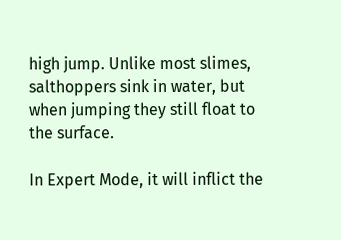high jump. Unlike most slimes, salthoppers sink in water, but when jumping they still float to the surface.

In Expert Mode, it will inflict the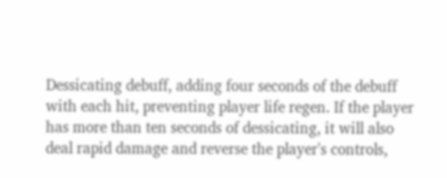Dessicating debuff, adding four seconds of the debuff with each hit, preventing player life regen. If the player has more than ten seconds of dessicating, it will also deal rapid damage and reverse the player's controls,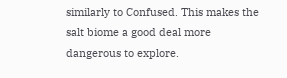similarly to Confused. This makes the salt biome a good deal more dangerous to explore.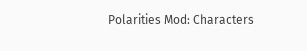Polarities Mod: Characters